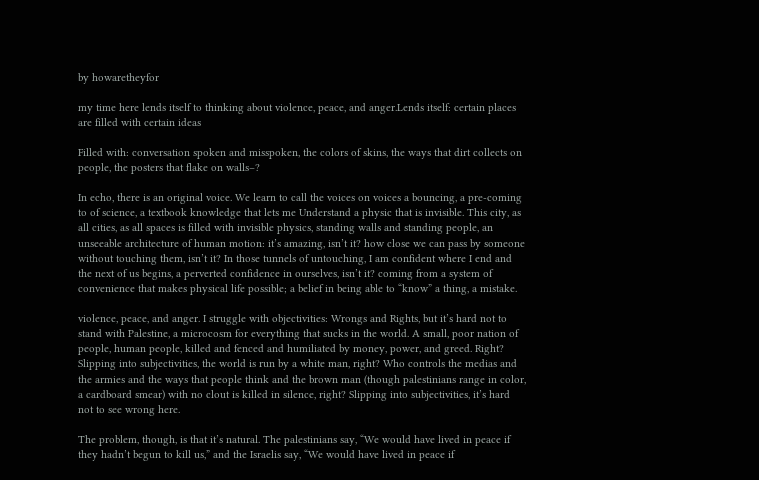by howaretheyfor

my time here lends itself to thinking about violence, peace, and anger.Lends itself: certain places are filled with certain ideas

Filled with: conversation spoken and misspoken, the colors of skins, the ways that dirt collects on people, the posters that flake on walls–?

In echo, there is an original voice. We learn to call the voices on voices a bouncing, a pre-coming to of science, a textbook knowledge that lets me Understand a physic that is invisible. This city, as all cities, as all spaces is filled with invisible physics, standing walls and standing people, an unseeable architecture of human motion: it’s amazing, isn’t it? how close we can pass by someone without touching them, isn’t it? In those tunnels of untouching, I am confident where I end and the next of us begins, a perverted confidence in ourselves, isn’t it? coming from a system of convenience that makes physical life possible; a belief in being able to “know” a thing, a mistake.

violence, peace, and anger. I struggle with objectivities: Wrongs and Rights, but it’s hard not to stand with Palestine, a microcosm for everything that sucks in the world. A small, poor nation of people, human people, killed and fenced and humiliated by money, power, and greed. Right? Slipping into subjectivities, the world is run by a white man, right? Who controls the medias and the armies and the ways that people think and the brown man (though palestinians range in color, a cardboard smear) with no clout is killed in silence, right? Slipping into subjectivities, it’s hard not to see wrong here.

The problem, though, is that it’s natural. The palestinians say, “We would have lived in peace if they hadn’t begun to kill us,” and the Israelis say, “We would have lived in peace if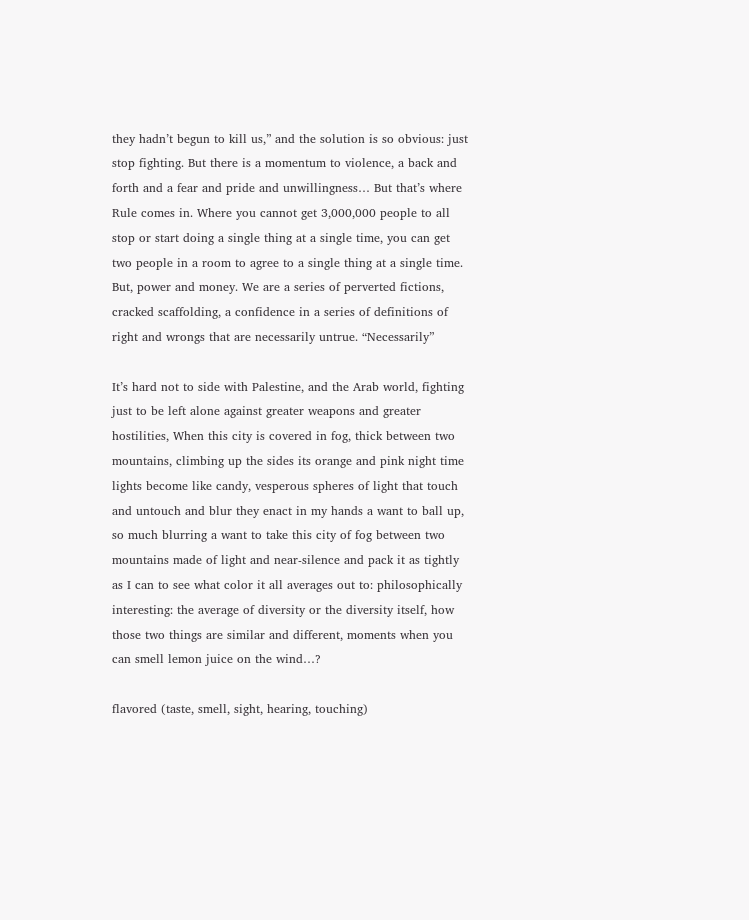they hadn’t begun to kill us,” and the solution is so obvious: just stop fighting. But there is a momentum to violence, a back and forth and a fear and pride and unwillingness… But that’s where Rule comes in. Where you cannot get 3,000,000 people to all stop or start doing a single thing at a single time, you can get two people in a room to agree to a single thing at a single time. But, power and money. We are a series of perverted fictions, cracked scaffolding, a confidence in a series of definitions of right and wrongs that are necessarily untrue. “Necessarily”

It’s hard not to side with Palestine, and the Arab world, fighting just to be left alone against greater weapons and greater hostilities, When this city is covered in fog, thick between two mountains, climbing up the sides its orange and pink night time lights become like candy, vesperous spheres of light that touch and untouch and blur they enact in my hands a want to ball up, so much blurring a want to take this city of fog between two mountains made of light and near-silence and pack it as tightly as I can to see what color it all averages out to: philosophically interesting: the average of diversity or the diversity itself, how those two things are similar and different, moments when you can smell lemon juice on the wind…?

flavored (taste, smell, sight, hearing, touching)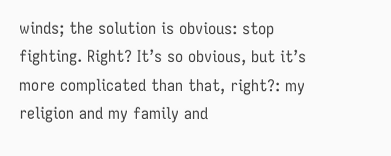winds; the solution is obvious: stop fighting. Right? It’s so obvious, but it’s more complicated than that, right?: my religion and my family and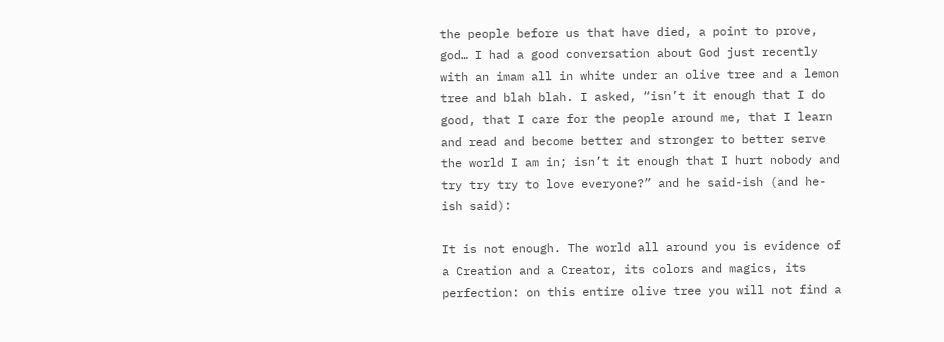the people before us that have died, a point to prove, god… I had a good conversation about God just recently with an imam all in white under an olive tree and a lemon tree and blah blah. I asked, “isn’t it enough that I do good, that I care for the people around me, that I learn and read and become better and stronger to better serve the world I am in; isn’t it enough that I hurt nobody and try try try to love everyone?” and he said-ish (and he-ish said):

It is not enough. The world all around you is evidence of a Creation and a Creator, its colors and magics, its perfection: on this entire olive tree you will not find a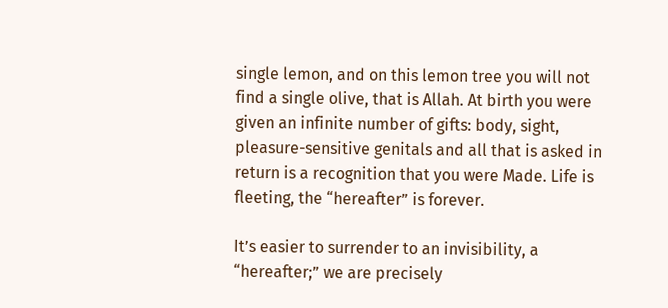single lemon, and on this lemon tree you will not find a single olive, that is Allah. At birth you were given an infinite number of gifts: body, sight, pleasure-sensitive genitals and all that is asked in return is a recognition that you were Made. Life is fleeting, the “hereafter” is forever.

It’s easier to surrender to an invisibility, a “hereafter;” we are precisely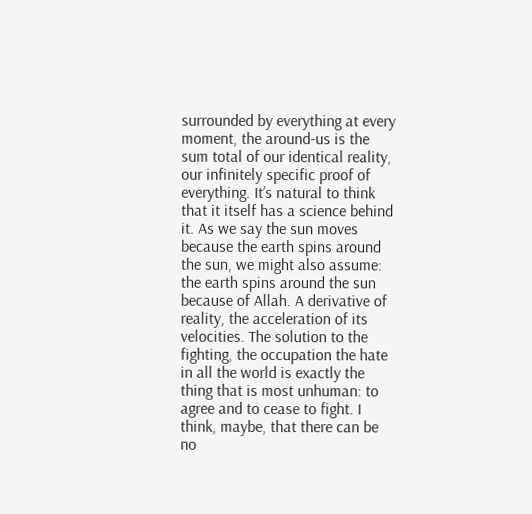surrounded by everything at every moment, the around-us is the sum total of our identical reality, our infinitely specific proof of everything. It’s natural to think that it itself has a science behind it. As we say the sun moves because the earth spins around the sun, we might also assume: the earth spins around the sun because of Allah. A derivative of reality, the acceleration of its velocities. The solution to the fighting, the occupation the hate in all the world is exactly the thing that is most unhuman: to agree and to cease to fight. I think, maybe, that there can be no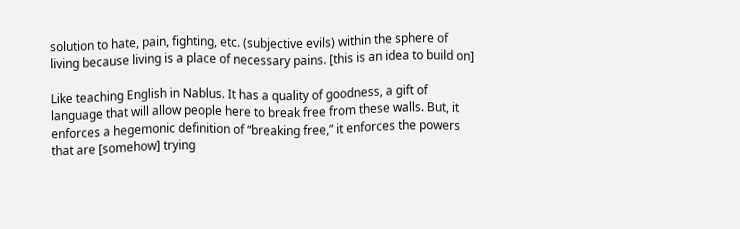solution to hate, pain, fighting, etc. (subjective evils) within the sphere of living because living is a place of necessary pains. [this is an idea to build on]

Like teaching English in Nablus. It has a quality of goodness, a gift of language that will allow people here to break free from these walls. But, it enforces a hegemonic definition of “breaking free,” it enforces the powers that are [somehow] trying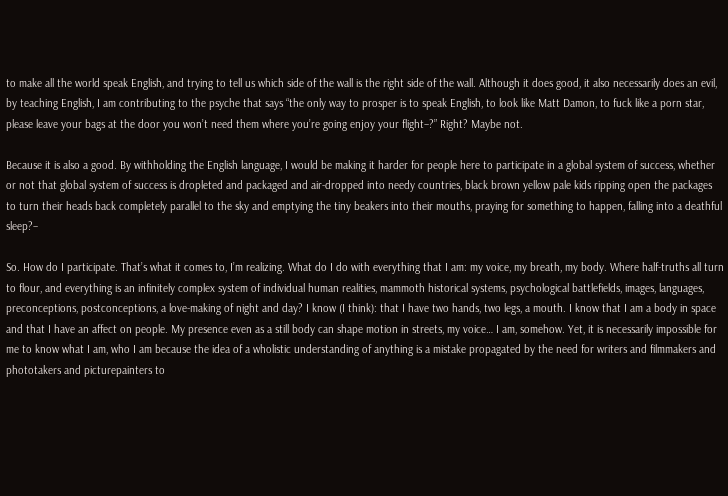to make all the world speak English, and trying to tell us which side of the wall is the right side of the wall. Although it does good, it also necessarily does an evil, by teaching English, I am contributing to the psyche that says “the only way to prosper is to speak English, to look like Matt Damon, to fuck like a porn star, please leave your bags at the door you won’t need them where you’re going enjoy your flight–?” Right? Maybe not.

Because it is also a good. By withholding the English language, I would be making it harder for people here to participate in a global system of success, whether or not that global system of success is dropleted and packaged and air-dropped into needy countries, black brown yellow pale kids ripping open the packages to turn their heads back completely parallel to the sky and emptying the tiny beakers into their mouths, praying for something to happen, falling into a deathful sleep?–

So. How do I participate. That’s what it comes to, I’m realizing. What do I do with everything that I am: my voice, my breath, my body. Where half-truths all turn to flour, and everything is an infinitely complex system of individual human realities, mammoth historical systems, psychological battlefields, images, languages, preconceptions, postconceptions, a love-making of night and day? I know (I think): that I have two hands, two legs, a mouth. I know that I am a body in space and that I have an affect on people. My presence even as a still body can shape motion in streets, my voice… I am, somehow. Yet, it is necessarily impossible for me to know what I am, who I am because the idea of a wholistic understanding of anything is a mistake propagated by the need for writers and filmmakers and phototakers and picturepainters to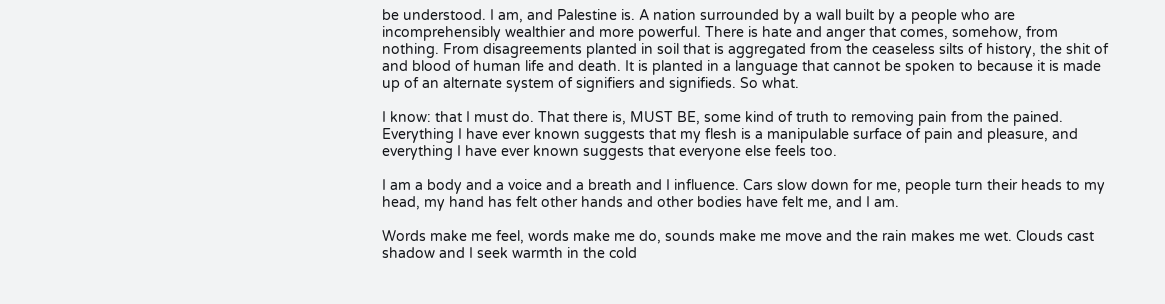be understood. I am, and Palestine is. A nation surrounded by a wall built by a people who are incomprehensibly wealthier and more powerful. There is hate and anger that comes, somehow, from nothing. From disagreements planted in soil that is aggregated from the ceaseless silts of history, the shit of and blood of human life and death. It is planted in a language that cannot be spoken to because it is made up of an alternate system of signifiers and signifieds. So what.

I know: that I must do. That there is, MUST BE, some kind of truth to removing pain from the pained. Everything I have ever known suggests that my flesh is a manipulable surface of pain and pleasure, and everything I have ever known suggests that everyone else feels too.

I am a body and a voice and a breath and I influence. Cars slow down for me, people turn their heads to my head, my hand has felt other hands and other bodies have felt me, and I am.

Words make me feel, words make me do, sounds make me move and the rain makes me wet. Clouds cast shadow and I seek warmth in the cold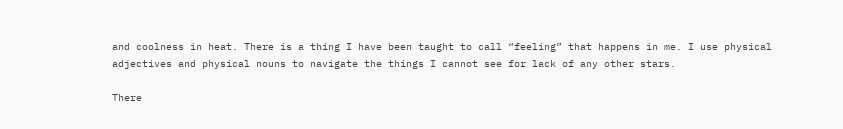and coolness in heat. There is a thing I have been taught to call “feeling” that happens in me. I use physical adjectives and physical nouns to navigate the things I cannot see for lack of any other stars.

There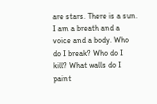are stars. There is a sun. I am a breath and a voice and a body. Who do I break? Who do I kill? What walls do I paint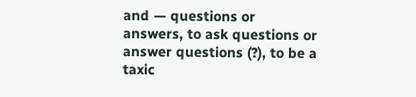and — questions or answers, to ask questions or answer questions (?), to be a taxic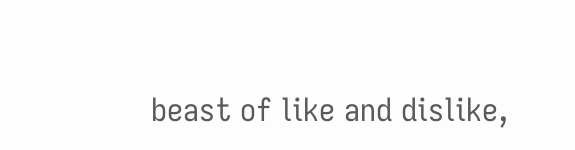beast of like and dislike,